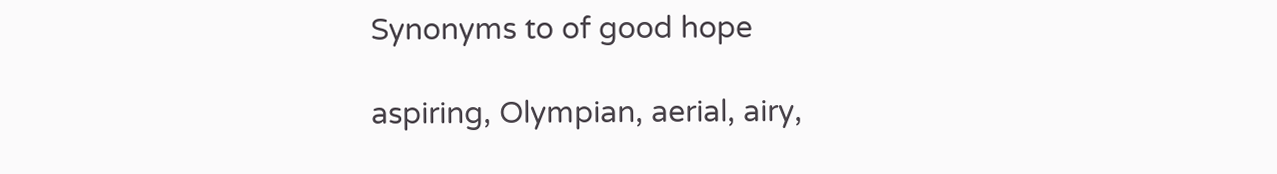Synonyms to of good hope

aspiring, Olympian, aerial, airy,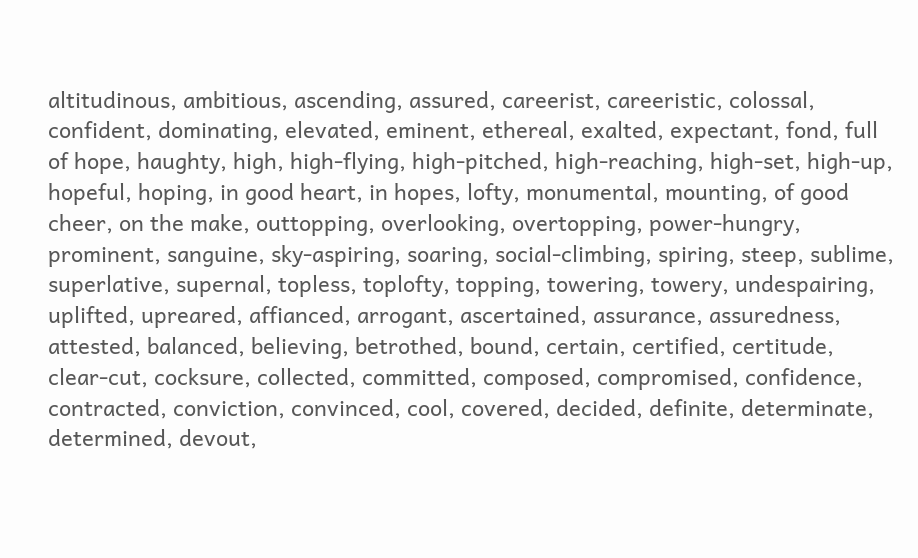altitudinous, ambitious, ascending, assured, careerist, careeristic, colossal, confident, dominating, elevated, eminent, ethereal, exalted, expectant, fond, full of hope, haughty, high, high-flying, high-pitched, high-reaching, high-set, high-up, hopeful, hoping, in good heart, in hopes, lofty, monumental, mounting, of good cheer, on the make, outtopping, overlooking, overtopping, power-hungry, prominent, sanguine, sky-aspiring, soaring, social-climbing, spiring, steep, sublime, superlative, supernal, topless, toplofty, topping, towering, towery, undespairing, uplifted, upreared, affianced, arrogant, ascertained, assurance, assuredness, attested, balanced, believing, betrothed, bound, certain, certified, certitude, clear-cut, cocksure, collected, committed, composed, compromised, confidence, contracted, conviction, convinced, cool, covered, decided, definite, determinate, determined, devout,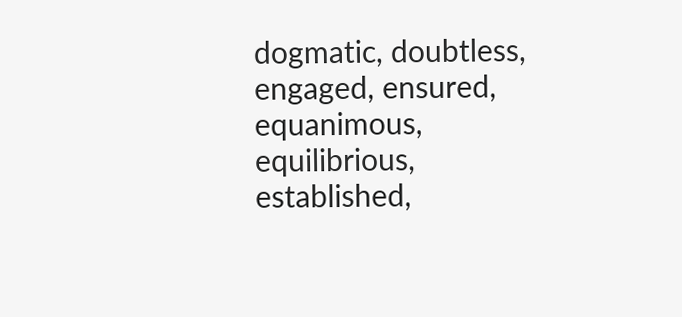dogmatic, doubtless, engaged, ensured, equanimous, equilibrious, established,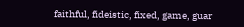faithful, fideistic, fixed, game, guar